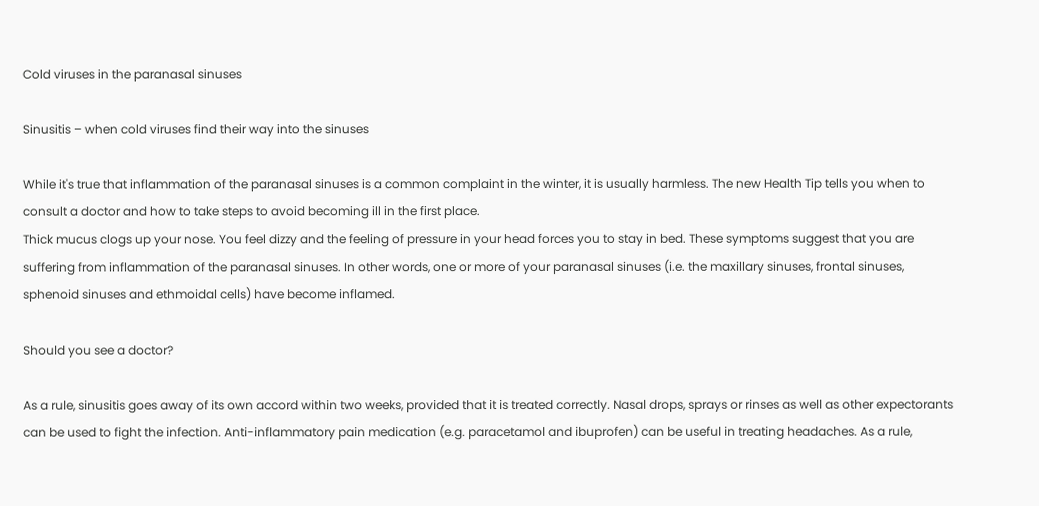Cold viruses in the paranasal sinuses

Sinusitis – when cold viruses find their way into the sinuses

While it's true that inflammation of the paranasal sinuses is a common complaint in the winter, it is usually harmless. The new Health Tip tells you when to consult a doctor and how to take steps to avoid becoming ill in the first place.
Thick mucus clogs up your nose. You feel dizzy and the feeling of pressure in your head forces you to stay in bed. These symptoms suggest that you are suffering from inflammation of the paranasal sinuses. In other words, one or more of your paranasal sinuses (i.e. the maxillary sinuses, frontal sinuses, sphenoid sinuses and ethmoidal cells) have become inflamed.

Should you see a doctor?

As a rule, sinusitis goes away of its own accord within two weeks, provided that it is treated correctly. Nasal drops, sprays or rinses as well as other expectorants can be used to fight the infection. Anti-inflammatory pain medication (e.g. paracetamol and ibuprofen) can be useful in treating headaches. As a rule,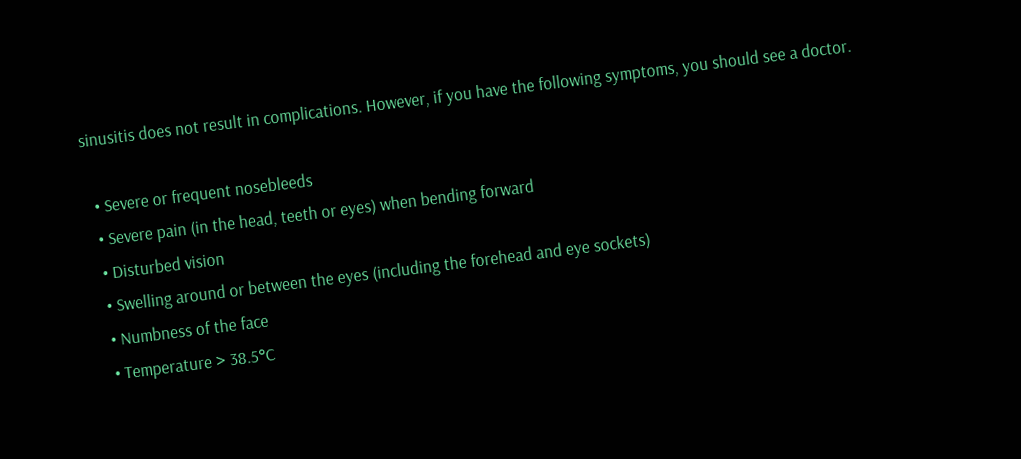sinusitis does not result in complications. However, if you have the following symptoms, you should see a doctor.

  • Severe or frequent nosebleeds
  • Severe pain (in the head, teeth or eyes) when bending forward
  • Disturbed vision
  • Swelling around or between the eyes (including the forehead and eye sockets)
  • Numbness of the face
  • Temperature > 38.5°C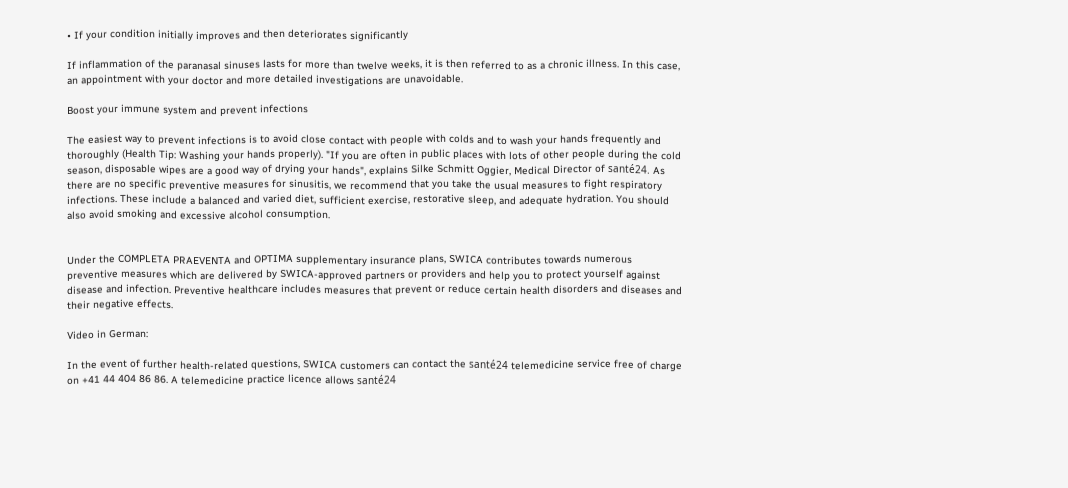• If your condition initially improves and then deteriorates significantly

If inflammation of the paranasal sinuses lasts for more than twelve weeks, it is then referred to as a chronic illness. In this case, an appointment with your doctor and more detailed investigations are unavoidable.

Boost your immune system and prevent infections

The easiest way to prevent infections is to avoid close contact with people with colds and to wash your hands frequently and thoroughly (Health Tip: Washing your hands properly). "If you are often in public places with lots of other people during the cold season, disposable wipes are a good way of drying your hands", explains Silke Schmitt Oggier, Medical Director of santé24. As there are no specific preventive measures for sinusitis, we recommend that you take the usual measures to fight respiratory infections. These include a balanced and varied diet, sufficient exercise, restorative sleep, and adequate hydration. You should also avoid smoking and excessive alcohol consumption.


Under the COMPLETA PRAEVENTA and OPTIMA supplementary insurance plans, SWICA contributes towards numerous preventive measures which are delivered by SWICA-approved partners or providers and help you to protect yourself against disease and infection. Preventive healthcare includes measures that prevent or reduce certain health disorders and diseases and their negative effects.

Video in German:

In the event of further health-related questions, SWICA customers can contact the santé24 telemedicine service free of charge on +41 44 404 86 86. A telemedicine practice licence allows santé24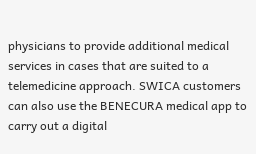physicians to provide additional medical services in cases that are suited to a telemedicine approach. SWICA customers can also use the BENECURA medical app to carry out a digital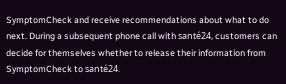SymptomCheck and receive recommendations about what to do next. During a subsequent phone call with santé24, customers can decide for themselves whether to release their information from SymptomCheck to santé24.